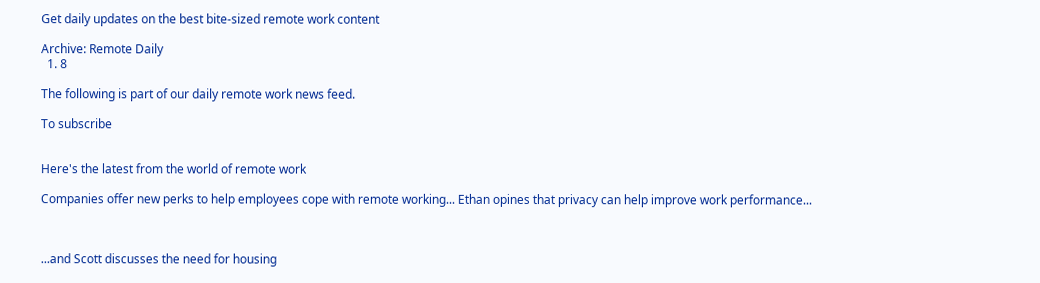Get daily updates on the best bite-sized remote work content

Archive: Remote Daily
  1. 8

The following is part of our daily remote work news feed.

To subscribe


Here's the latest from the world of remote work

Companies offer new perks to help employees cope with remote working... Ethan opines that privacy can help improve work performance...



...and Scott discusses the need for housing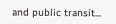and public transit...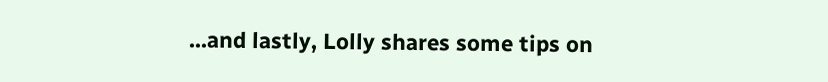...and lastly, Lolly shares some tips on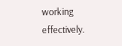working effectively.